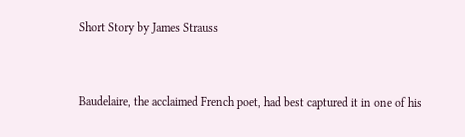Short Story by James Strauss



Baudelaire, the acclaimed French poet, had best captured it in one of his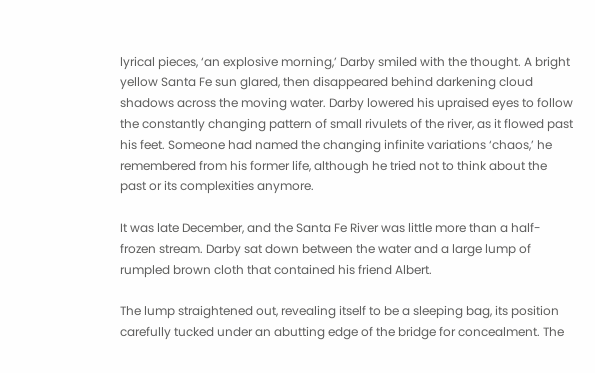lyrical pieces, ‘an explosive morning,’ Darby smiled with the thought. A bright yellow Santa Fe sun glared, then disappeared behind darkening cloud shadows across the moving water. Darby lowered his upraised eyes to follow the constantly changing pattern of small rivulets of the river, as it flowed past his feet. Someone had named the changing infinite variations ‘chaos,’ he remembered from his former life, although he tried not to think about the past or its complexities anymore.

It was late December, and the Santa Fe River was little more than a half-frozen stream. Darby sat down between the water and a large lump of rumpled brown cloth that contained his friend Albert.

The lump straightened out, revealing itself to be a sleeping bag, its position carefully tucked under an abutting edge of the bridge for concealment. The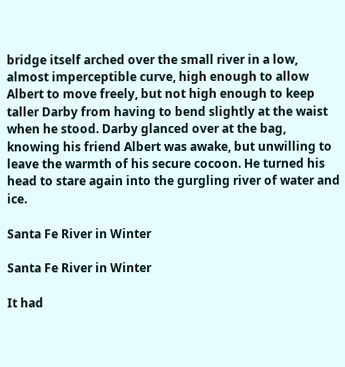bridge itself arched over the small river in a low, almost imperceptible curve, high enough to allow Albert to move freely, but not high enough to keep taller Darby from having to bend slightly at the waist when he stood. Darby glanced over at the bag, knowing his friend Albert was awake, but unwilling to leave the warmth of his secure cocoon. He turned his head to stare again into the gurgling river of water and ice.

Santa Fe River in Winter

Santa Fe River in Winter

It had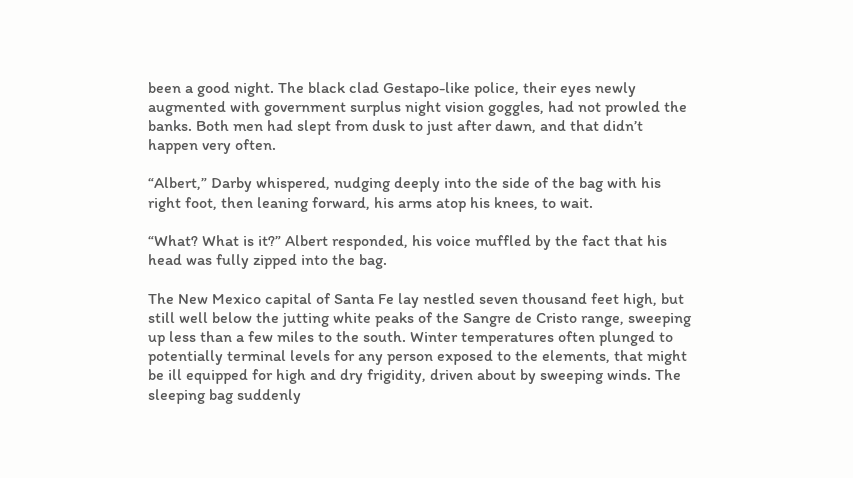been a good night. The black clad Gestapo-like police, their eyes newly augmented with government surplus night vision goggles, had not prowled the banks. Both men had slept from dusk to just after dawn, and that didn’t happen very often.

“Albert,” Darby whispered, nudging deeply into the side of the bag with his right foot, then leaning forward, his arms atop his knees, to wait.

“What? What is it?” Albert responded, his voice muffled by the fact that his head was fully zipped into the bag.

The New Mexico capital of Santa Fe lay nestled seven thousand feet high, but still well below the jutting white peaks of the Sangre de Cristo range, sweeping up less than a few miles to the south. Winter temperatures often plunged to potentially terminal levels for any person exposed to the elements, that might be ill equipped for high and dry frigidity, driven about by sweeping winds. The sleeping bag suddenly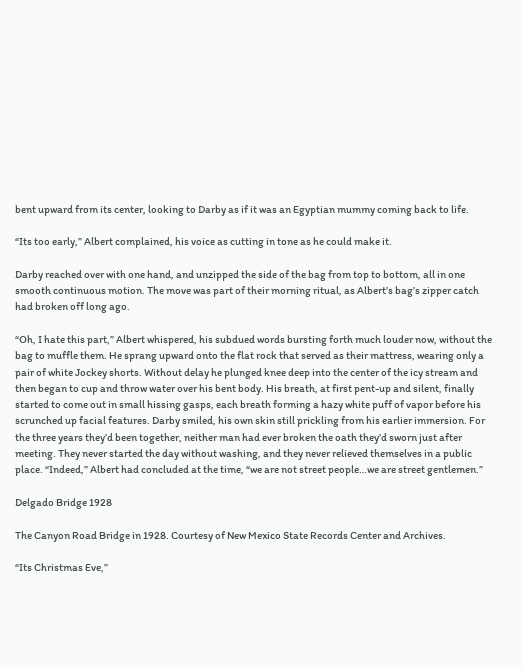bent upward from its center, looking to Darby as if it was an Egyptian mummy coming back to life.

“Its too early,” Albert complained, his voice as cutting in tone as he could make it.

Darby reached over with one hand, and unzipped the side of the bag from top to bottom, all in one smooth continuous motion. The move was part of their morning ritual, as Albert’s bag’s zipper catch had broken off long ago.

“Oh, I hate this part,” Albert whispered, his subdued words bursting forth much louder now, without the bag to muffle them. He sprang upward onto the flat rock that served as their mattress, wearing only a pair of white Jockey shorts. Without delay he plunged knee deep into the center of the icy stream and then began to cup and throw water over his bent body. His breath, at first pent-up and silent, finally started to come out in small hissing gasps, each breath forming a hazy white puff of vapor before his scrunched up facial features. Darby smiled, his own skin still prickling from his earlier immersion. For the three years they’d been together, neither man had ever broken the oath they’d sworn just after meeting. They never started the day without washing, and they never relieved themselves in a public place. “Indeed,” Albert had concluded at the time, “we are not street people…we are street gentlemen.”

Delgado Bridge 1928

The Canyon Road Bridge in 1928. Courtesy of New Mexico State Records Center and Archives.

“Its Christmas Eve,”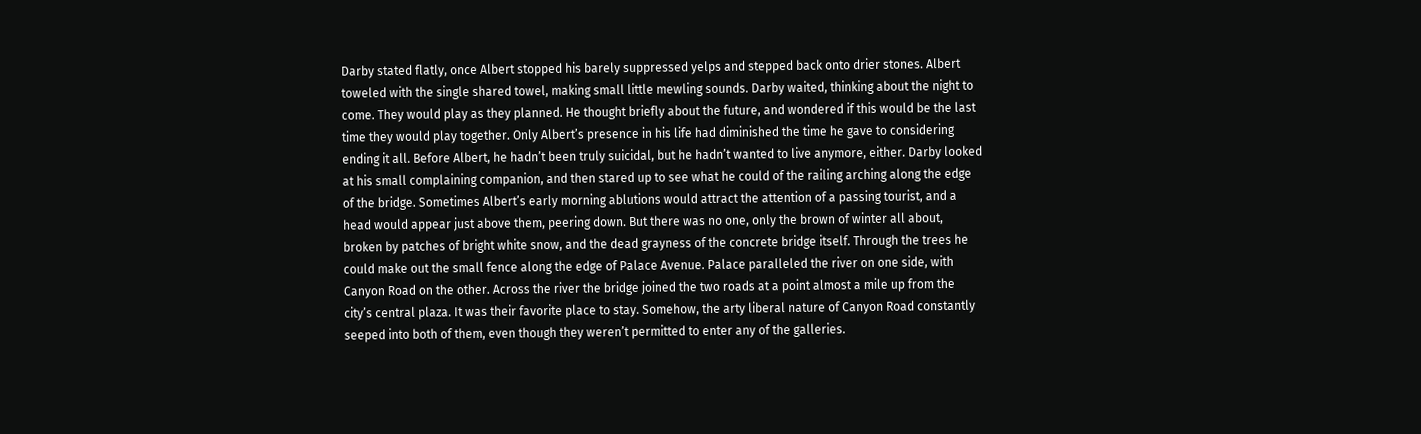Darby stated flatly, once Albert stopped his barely suppressed yelps and stepped back onto drier stones. Albert toweled with the single shared towel, making small little mewling sounds. Darby waited, thinking about the night to come. They would play as they planned. He thought briefly about the future, and wondered if this would be the last time they would play together. Only Albert’s presence in his life had diminished the time he gave to considering ending it all. Before Albert, he hadn’t been truly suicidal, but he hadn’t wanted to live anymore, either. Darby looked at his small complaining companion, and then stared up to see what he could of the railing arching along the edge of the bridge. Sometimes Albert’s early morning ablutions would attract the attention of a passing tourist, and a head would appear just above them, peering down. But there was no one, only the brown of winter all about, broken by patches of bright white snow, and the dead grayness of the concrete bridge itself. Through the trees he could make out the small fence along the edge of Palace Avenue. Palace paralleled the river on one side, with Canyon Road on the other. Across the river the bridge joined the two roads at a point almost a mile up from the city’s central plaza. It was their favorite place to stay. Somehow, the arty liberal nature of Canyon Road constantly seeped into both of them, even though they weren’t permitted to enter any of the galleries.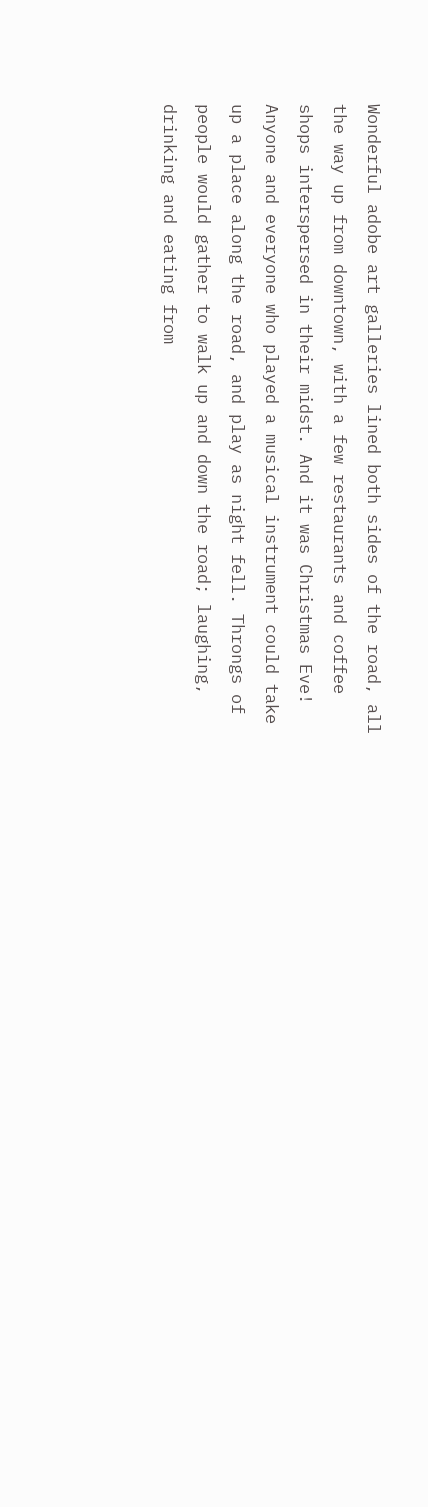Wonderful adobe art galleries lined both sides of the road, all the way up from downtown, with a few restaurants and coffee shops interspersed in their midst. And it was Christmas Eve! Anyone and everyone who played a musical instrument could take up a place along the road, and play as night fell. Throngs of people would gather to walk up and down the road; laughing, drinking and eating from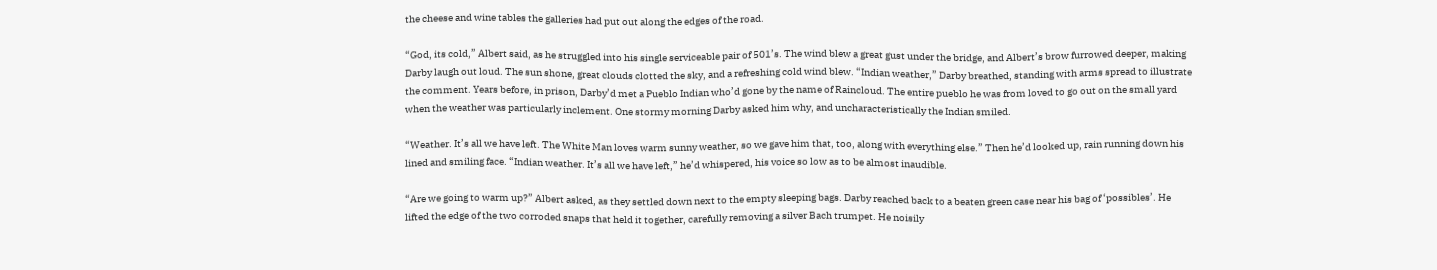the cheese and wine tables the galleries had put out along the edges of the road.

“God, its cold,” Albert said, as he struggled into his single serviceable pair of 501’s. The wind blew a great gust under the bridge, and Albert’s brow furrowed deeper, making Darby laugh out loud. The sun shone, great clouds clotted the sky, and a refreshing cold wind blew. “Indian weather,” Darby breathed, standing with arms spread to illustrate the comment. Years before, in prison, Darby’d met a Pueblo Indian who’d gone by the name of Raincloud. The entire pueblo he was from loved to go out on the small yard when the weather was particularly inclement. One stormy morning Darby asked him why, and uncharacteristically the Indian smiled.

“Weather. It’s all we have left. The White Man loves warm sunny weather, so we gave him that, too, along with everything else.” Then he’d looked up, rain running down his lined and smiling face. “Indian weather. It’s all we have left,” he’d whispered, his voice so low as to be almost inaudible.

“Are we going to warm up?” Albert asked, as they settled down next to the empty sleeping bags. Darby reached back to a beaten green case near his bag of ‘possibles’. He lifted the edge of the two corroded snaps that held it together, carefully removing a silver Bach trumpet. He noisily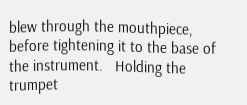blew through the mouthpiece, before tightening it to the base of the instrument.   Holding the trumpet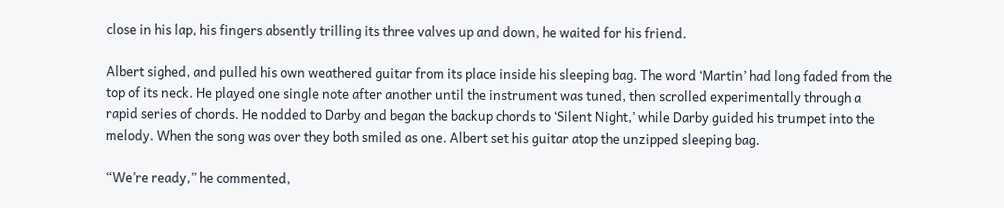close in his lap, his fingers absently trilling its three valves up and down, he waited for his friend.

Albert sighed, and pulled his own weathered guitar from its place inside his sleeping bag. The word ‘Martin’ had long faded from the top of its neck. He played one single note after another until the instrument was tuned, then scrolled experimentally through a rapid series of chords. He nodded to Darby and began the backup chords to ‘Silent Night,’ while Darby guided his trumpet into the melody. When the song was over they both smiled as one. Albert set his guitar atop the unzipped sleeping bag.

“We’re ready,” he commented,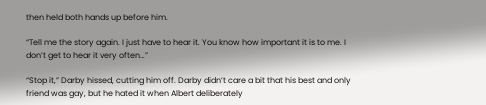then held both hands up before him.

“Tell me the story again. I just have to hear it. You know how important it is to me. I don’t get to hear it very often…”

“Stop it,” Darby hissed, cutting him off. Darby didn’t care a bit that his best and only friend was gay, but he hated it when Albert deliberately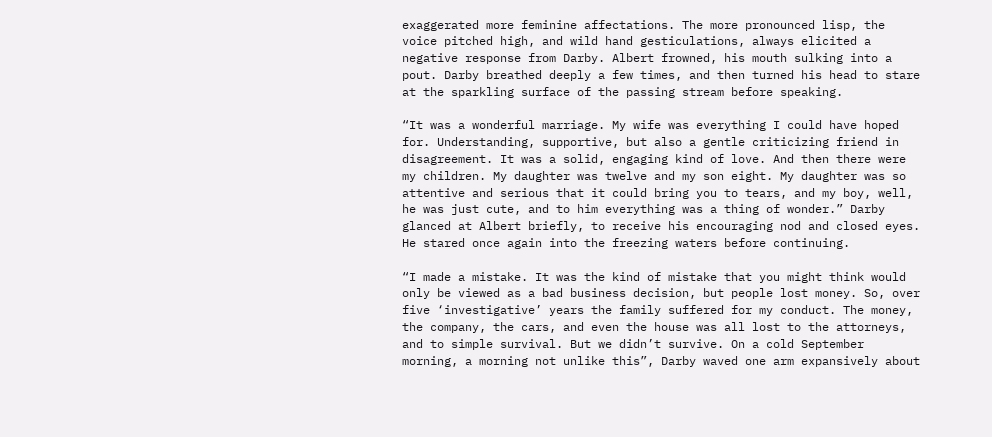exaggerated more feminine affectations. The more pronounced lisp, the voice pitched high, and wild hand gesticulations, always elicited a negative response from Darby. Albert frowned, his mouth sulking into a pout. Darby breathed deeply a few times, and then turned his head to stare at the sparkling surface of the passing stream before speaking.

“It was a wonderful marriage. My wife was everything I could have hoped for. Understanding, supportive, but also a gentle criticizing friend in disagreement. It was a solid, engaging kind of love. And then there were my children. My daughter was twelve and my son eight. My daughter was so attentive and serious that it could bring you to tears, and my boy, well, he was just cute, and to him everything was a thing of wonder.” Darby glanced at Albert briefly, to receive his encouraging nod and closed eyes. He stared once again into the freezing waters before continuing.

“I made a mistake. It was the kind of mistake that you might think would only be viewed as a bad business decision, but people lost money. So, over five ‘investigative’ years the family suffered for my conduct. The money, the company, the cars, and even the house was all lost to the attorneys, and to simple survival. But we didn’t survive. On a cold September morning, a morning not unlike this”, Darby waved one arm expansively about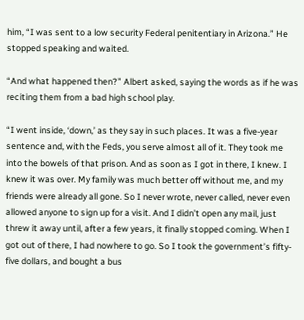him, “I was sent to a low security Federal penitentiary in Arizona.” He stopped speaking and waited.

“And what happened then?” Albert asked, saying the words as if he was reciting them from a bad high school play.

“I went inside, ‘down,’ as they say in such places. It was a five-year sentence and, with the Feds, you serve almost all of it. They took me into the bowels of that prison. And as soon as I got in there, I knew. I knew it was over. My family was much better off without me, and my friends were already all gone. So I never wrote, never called, never even allowed anyone to sign up for a visit. And I didn’t open any mail, just threw it away until, after a few years, it finally stopped coming. When I got out of there, I had nowhere to go. So I took the government’s fifty-five dollars, and bought a bus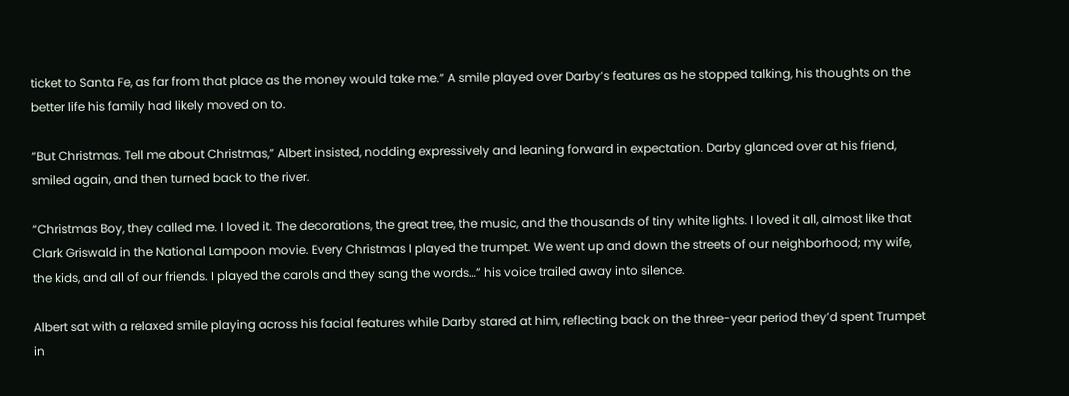ticket to Santa Fe, as far from that place as the money would take me.” A smile played over Darby’s features as he stopped talking, his thoughts on the better life his family had likely moved on to.

“But Christmas. Tell me about Christmas,” Albert insisted, nodding expressively and leaning forward in expectation. Darby glanced over at his friend, smiled again, and then turned back to the river.

“Christmas Boy, they called me. I loved it. The decorations, the great tree, the music, and the thousands of tiny white lights. I loved it all, almost like that Clark Griswald in the National Lampoon movie. Every Christmas I played the trumpet. We went up and down the streets of our neighborhood; my wife, the kids, and all of our friends. I played the carols and they sang the words…” his voice trailed away into silence.

Albert sat with a relaxed smile playing across his facial features while Darby stared at him, reflecting back on the three-year period they’d spent Trumpet in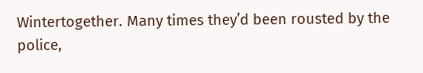Wintertogether. Many times they’d been rousted by the police,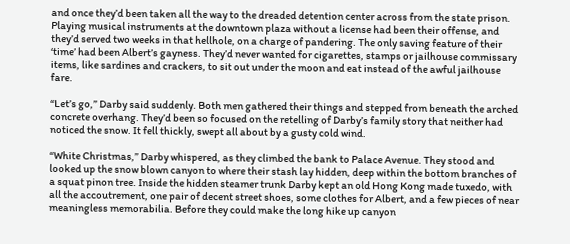and once they’d been taken all the way to the dreaded detention center across from the state prison. Playing musical instruments at the downtown plaza without a license had been their offense, and they’d served two weeks in that hellhole, on a charge of pandering. The only saving feature of their ‘time’ had been Albert’s gayness. They’d never wanted for cigarettes, stamps or jailhouse commissary items, like sardines and crackers, to sit out under the moon and eat instead of the awful jailhouse fare.

“Let’s go,” Darby said suddenly. Both men gathered their things and stepped from beneath the arched concrete overhang. They’d been so focused on the retelling of Darby’s family story that neither had noticed the snow. It fell thickly, swept all about by a gusty cold wind.

“White Christmas,” Darby whispered, as they climbed the bank to Palace Avenue. They stood and looked up the snow blown canyon to where their stash lay hidden, deep within the bottom branches of a squat pinon tree. Inside the hidden steamer trunk Darby kept an old Hong Kong made tuxedo, with all the accoutrement, one pair of decent street shoes, some clothes for Albert, and a few pieces of near meaningless memorabilia. Before they could make the long hike up canyon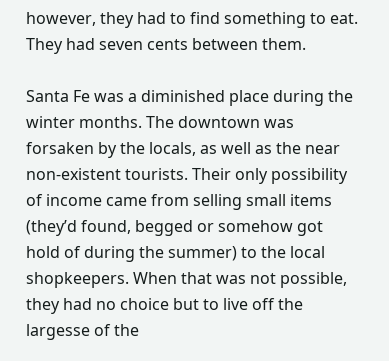however, they had to find something to eat. They had seven cents between them.

Santa Fe was a diminished place during the winter months. The downtown was forsaken by the locals, as well as the near non-existent tourists. Their only possibility of income came from selling small items (they’d found, begged or somehow got hold of during the summer) to the local shopkeepers. When that was not possible, they had no choice but to live off the largesse of the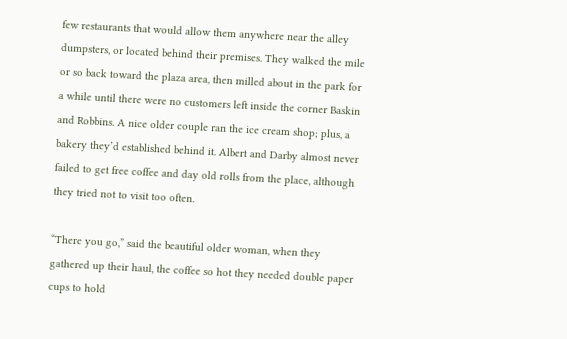few restaurants that would allow them anywhere near the alley dumpsters, or located behind their premises. They walked the mile or so back toward the plaza area, then milled about in the park for a while until there were no customers left inside the corner Baskin and Robbins. A nice older couple ran the ice cream shop; plus, a bakery they’d established behind it. Albert and Darby almost never failed to get free coffee and day old rolls from the place, although they tried not to visit too often.

“There you go,” said the beautiful older woman, when they gathered up their haul, the coffee so hot they needed double paper cups to hold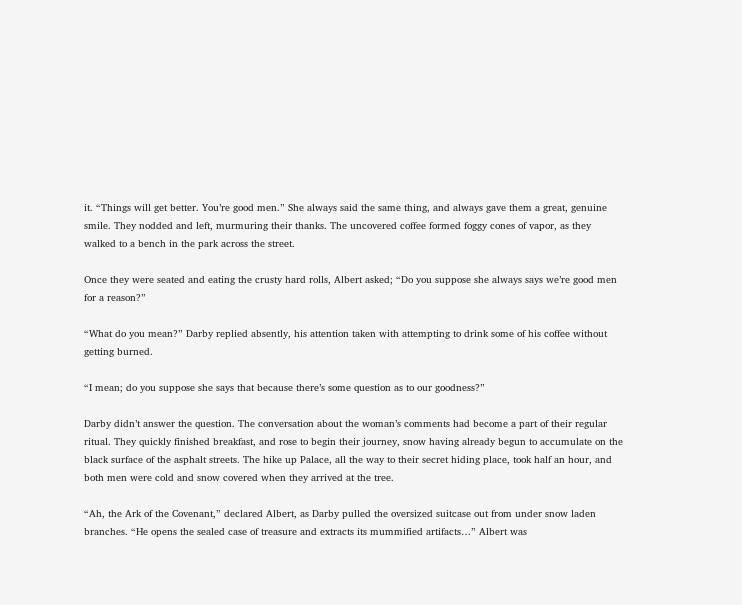it. “Things will get better. You’re good men.” She always said the same thing, and always gave them a great, genuine smile. They nodded and left, murmuring their thanks. The uncovered coffee formed foggy cones of vapor, as they walked to a bench in the park across the street.

Once they were seated and eating the crusty hard rolls, Albert asked; “Do you suppose she always says we’re good men for a reason?”

“What do you mean?” Darby replied absently, his attention taken with attempting to drink some of his coffee without getting burned.

“I mean; do you suppose she says that because there’s some question as to our goodness?”

Darby didn’t answer the question. The conversation about the woman’s comments had become a part of their regular ritual. They quickly finished breakfast, and rose to begin their journey, snow having already begun to accumulate on the black surface of the asphalt streets. The hike up Palace, all the way to their secret hiding place, took half an hour, and both men were cold and snow covered when they arrived at the tree.

“Ah, the Ark of the Covenant,” declared Albert, as Darby pulled the oversized suitcase out from under snow laden branches. “He opens the sealed case of treasure and extracts its mummified artifacts…” Albert was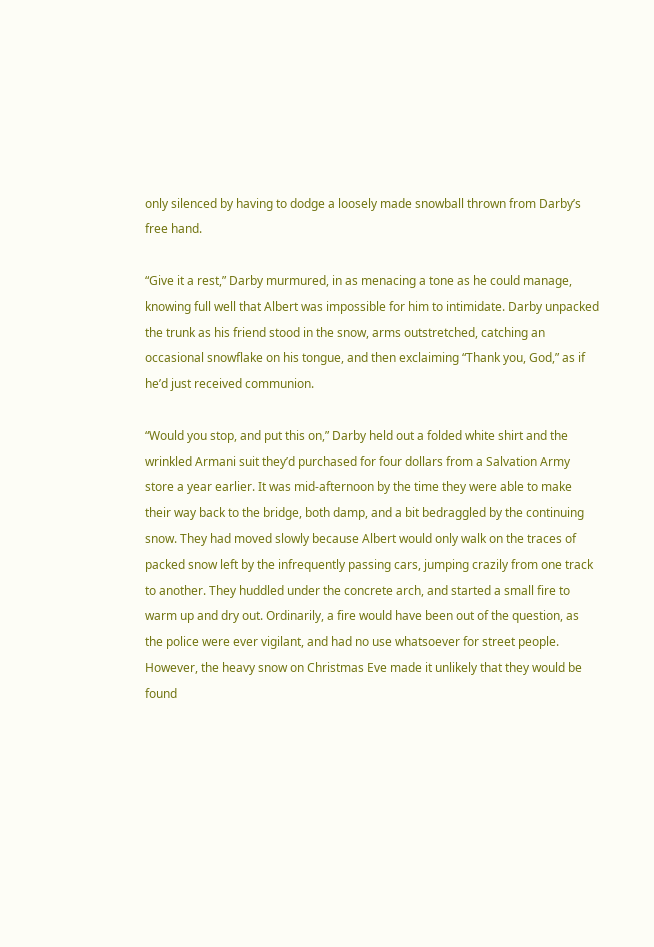only silenced by having to dodge a loosely made snowball thrown from Darby’s free hand.

“Give it a rest,” Darby murmured, in as menacing a tone as he could manage, knowing full well that Albert was impossible for him to intimidate. Darby unpacked the trunk as his friend stood in the snow, arms outstretched, catching an occasional snowflake on his tongue, and then exclaiming “Thank you, God,” as if he’d just received communion.

“Would you stop, and put this on,” Darby held out a folded white shirt and the wrinkled Armani suit they’d purchased for four dollars from a Salvation Army store a year earlier. It was mid-afternoon by the time they were able to make their way back to the bridge, both damp, and a bit bedraggled by the continuing snow. They had moved slowly because Albert would only walk on the traces of packed snow left by the infrequently passing cars, jumping crazily from one track to another. They huddled under the concrete arch, and started a small fire to warm up and dry out. Ordinarily, a fire would have been out of the question, as the police were ever vigilant, and had no use whatsoever for street people. However, the heavy snow on Christmas Eve made it unlikely that they would be found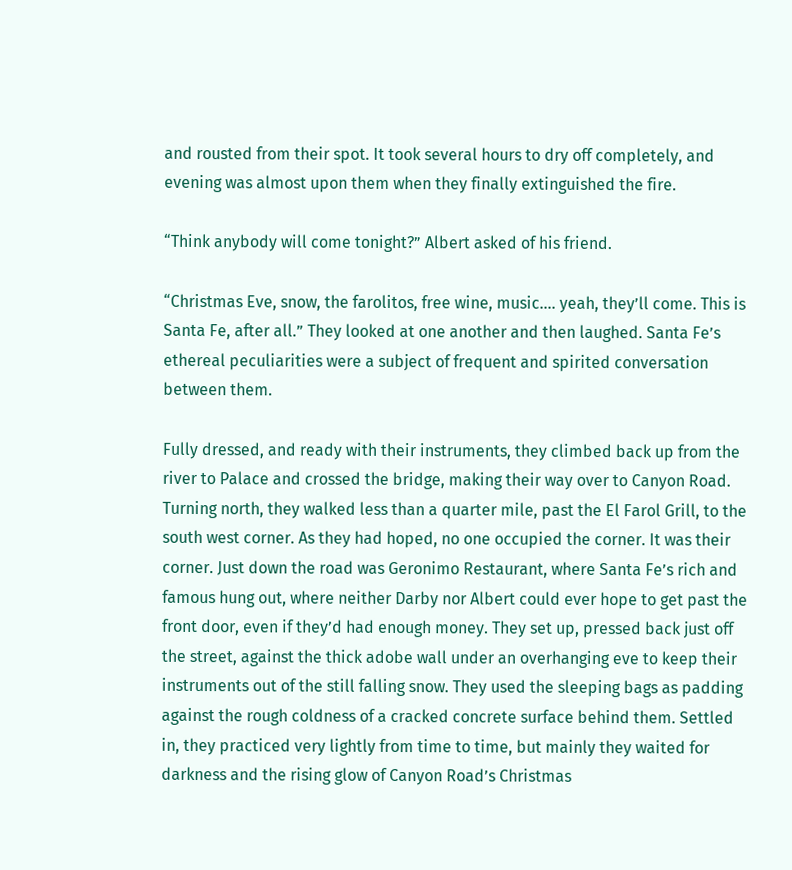and rousted from their spot. It took several hours to dry off completely, and evening was almost upon them when they finally extinguished the fire.

“Think anybody will come tonight?” Albert asked of his friend.

“Christmas Eve, snow, the farolitos, free wine, music…. yeah, they’ll come. This is Santa Fe, after all.” They looked at one another and then laughed. Santa Fe’s ethereal peculiarities were a subject of frequent and spirited conversation between them.

Fully dressed, and ready with their instruments, they climbed back up from the river to Palace and crossed the bridge, making their way over to Canyon Road. Turning north, they walked less than a quarter mile, past the El Farol Grill, to the south west corner. As they had hoped, no one occupied the corner. It was their corner. Just down the road was Geronimo Restaurant, where Santa Fe’s rich and famous hung out, where neither Darby nor Albert could ever hope to get past the front door, even if they’d had enough money. They set up, pressed back just off the street, against the thick adobe wall under an overhanging eve to keep their instruments out of the still falling snow. They used the sleeping bags as padding against the rough coldness of a cracked concrete surface behind them. Settled in, they practiced very lightly from time to time, but mainly they waited for darkness and the rising glow of Canyon Road’s Christmas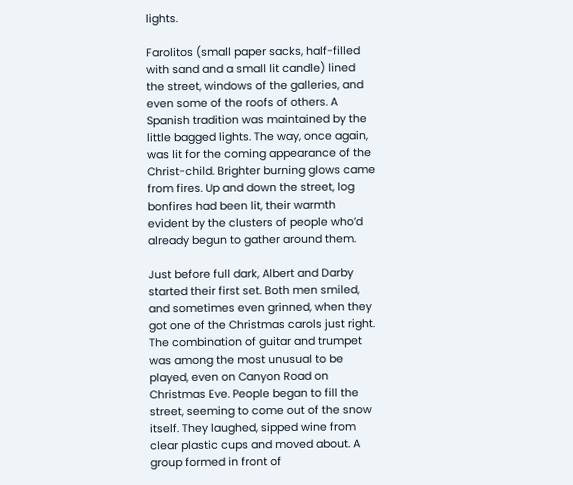lights.

Farolitos (small paper sacks, half-filled with sand and a small lit candle) lined the street, windows of the galleries, and even some of the roofs of others. A Spanish tradition was maintained by the little bagged lights. The way, once again, was lit for the coming appearance of the Christ-child. Brighter burning glows came from fires. Up and down the street, log bonfires had been lit, their warmth evident by the clusters of people who’d already begun to gather around them.

Just before full dark, Albert and Darby started their first set. Both men smiled, and sometimes even grinned, when they got one of the Christmas carols just right. The combination of guitar and trumpet was among the most unusual to be played, even on Canyon Road on Christmas Eve. People began to fill the street, seeming to come out of the snow itself. They laughed, sipped wine from clear plastic cups and moved about. A group formed in front of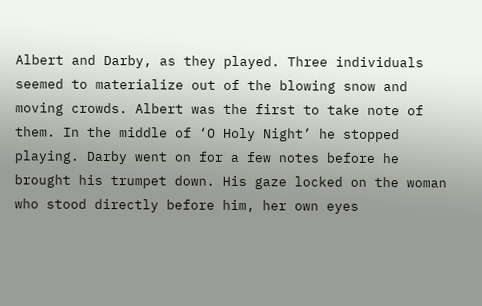Albert and Darby, as they played. Three individuals seemed to materialize out of the blowing snow and moving crowds. Albert was the first to take note of them. In the middle of ‘O Holy Night’ he stopped playing. Darby went on for a few notes before he brought his trumpet down. His gaze locked on the woman who stood directly before him, her own eyes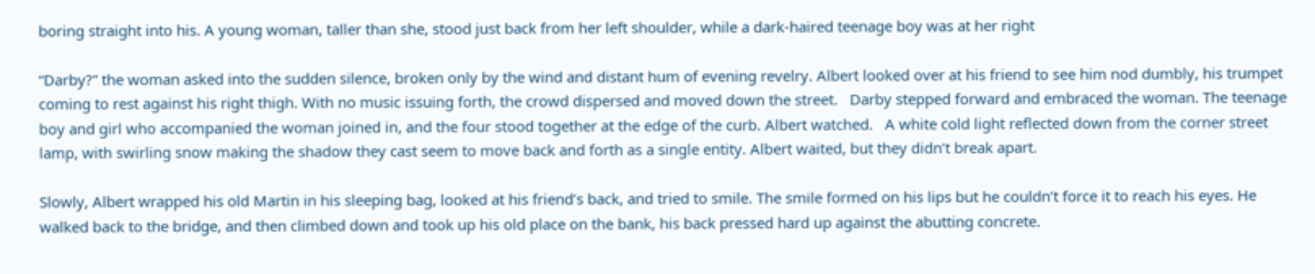boring straight into his. A young woman, taller than she, stood just back from her left shoulder, while a dark-haired teenage boy was at her right

“Darby?” the woman asked into the sudden silence, broken only by the wind and distant hum of evening revelry. Albert looked over at his friend to see him nod dumbly, his trumpet coming to rest against his right thigh. With no music issuing forth, the crowd dispersed and moved down the street.   Darby stepped forward and embraced the woman. The teenage boy and girl who accompanied the woman joined in, and the four stood together at the edge of the curb. Albert watched.   A white cold light reflected down from the corner street lamp, with swirling snow making the shadow they cast seem to move back and forth as a single entity. Albert waited, but they didn’t break apart.

Slowly, Albert wrapped his old Martin in his sleeping bag, looked at his friend’s back, and tried to smile. The smile formed on his lips but he couldn’t force it to reach his eyes. He walked back to the bridge, and then climbed down and took up his old place on the bank, his back pressed hard up against the abutting concrete.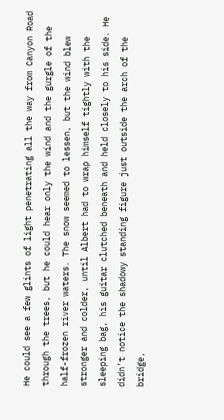He could see a few glints of light penetrating all the way from Canyon Road through the trees, but he could hear only the wind and the gurgle of the half-frozen river waters. The snow seemed to lessen, but the wind blew stronger and colder, until Albert had to wrap himself tightly with the sleeping bag, his guitar clutched beneath and held closely to his side. He didn’t notice the shadowy standing figure just outside the arch of the bridge,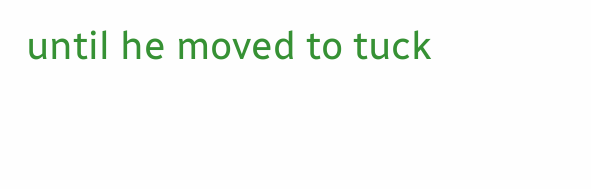until he moved to tuck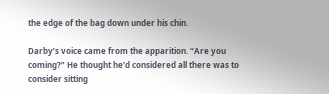the edge of the bag down under his chin.

Darby’s voice came from the apparition. “Are you coming?” He thought he’d considered all there was to consider sitting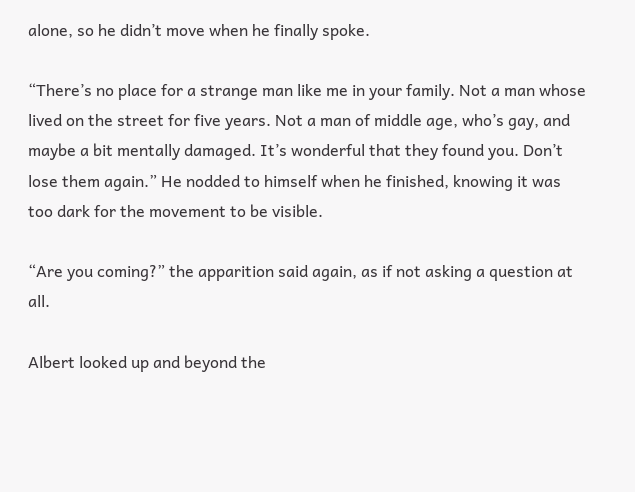alone, so he didn’t move when he finally spoke.

“There’s no place for a strange man like me in your family. Not a man whose lived on the street for five years. Not a man of middle age, who’s gay, and maybe a bit mentally damaged. It’s wonderful that they found you. Don’t lose them again.” He nodded to himself when he finished, knowing it was too dark for the movement to be visible.

“Are you coming?” the apparition said again, as if not asking a question at all.

Albert looked up and beyond the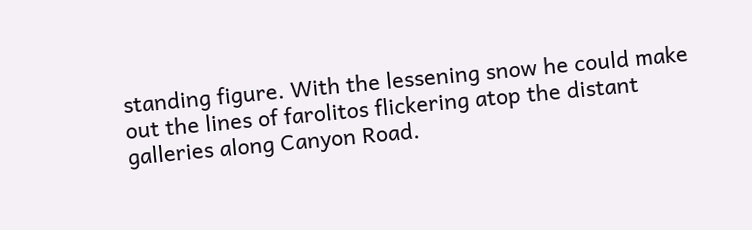standing figure. With the lessening snow he could make out the lines of farolitos flickering atop the distant galleries along Canyon Road.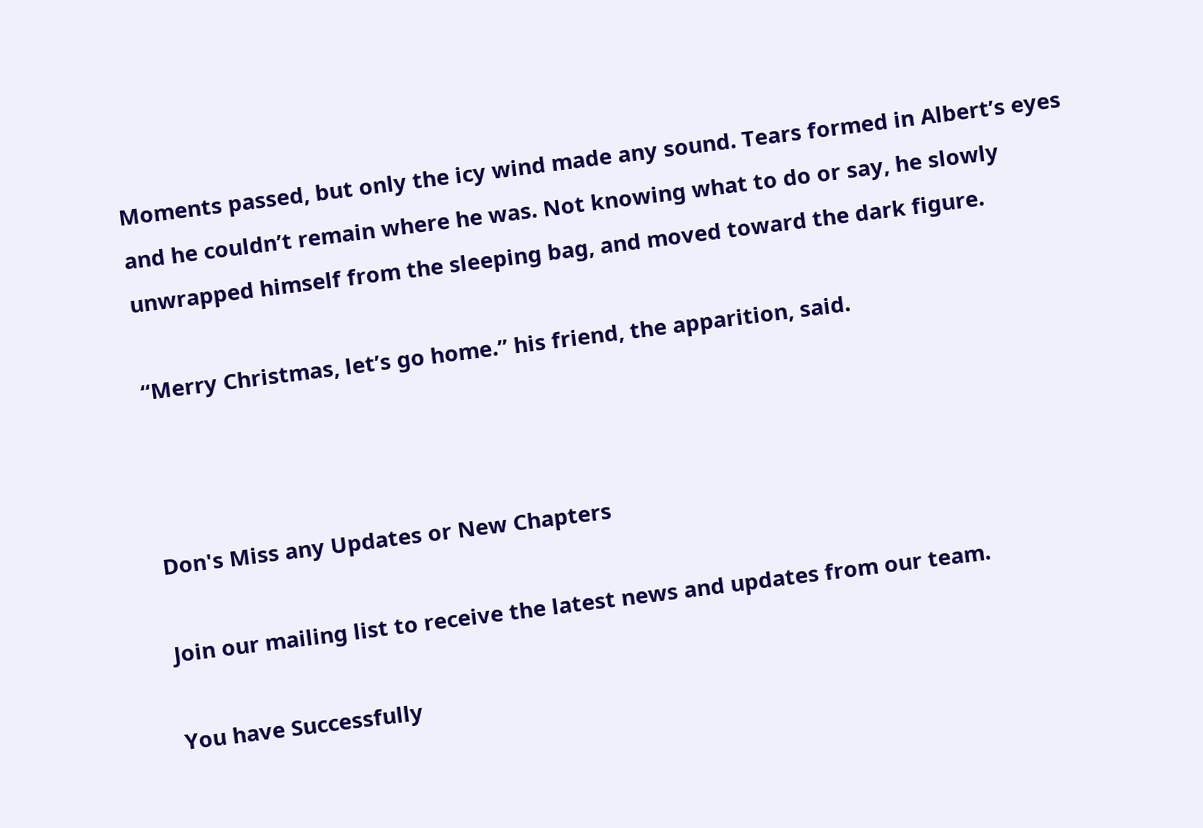Moments passed, but only the icy wind made any sound. Tears formed in Albert’s eyes and he couldn’t remain where he was. Not knowing what to do or say, he slowly unwrapped himself from the sleeping bag, and moved toward the dark figure.

“Merry Christmas, let’s go home.” his friend, the apparition, said.



Don's Miss any Updates or New Chapters

Join our mailing list to receive the latest news and updates from our team.

You have Successfully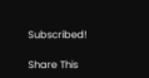Subscribed!

Share This